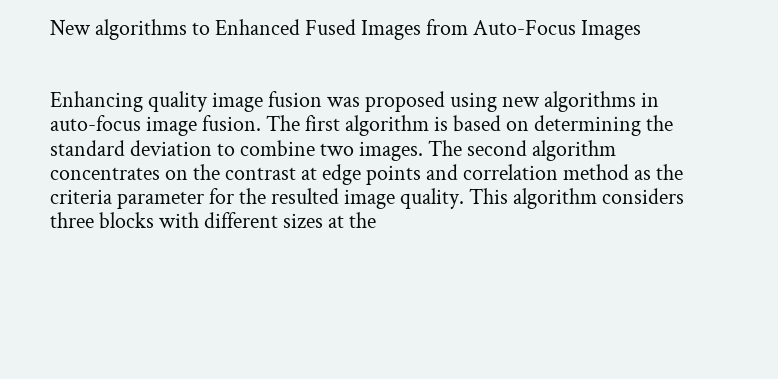New algorithms to Enhanced Fused Images from Auto-Focus Images


Enhancing quality image fusion was proposed using new algorithms in auto-focus image fusion. The first algorithm is based on determining the standard deviation to combine two images. The second algorithm concentrates on the contrast at edge points and correlation method as the criteria parameter for the resulted image quality. This algorithm considers three blocks with different sizes at the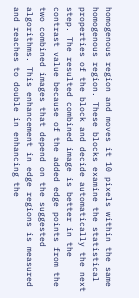homogenous region and moves it 10 pixels within the same homogenous region. These blocks examine the statistical properties of the block and decide automatically the next step. The resulted combined image is better in the contrast value because of the added edge points from the two combined images that depend on the suggested algorithms. This enhancement in edge regions is measured and reaches to double in enhancing the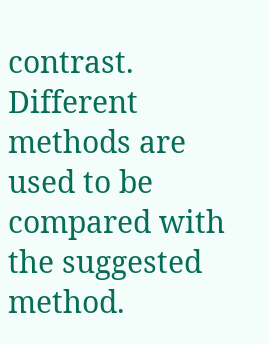contrast. Different methods are used to be compared with the suggested method.